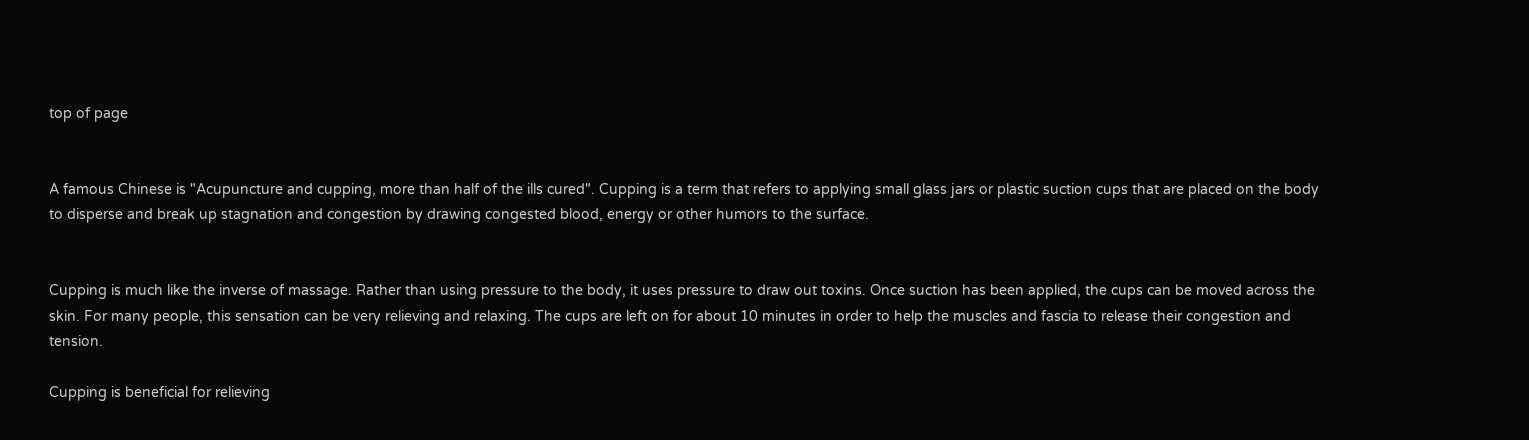top of page


A famous Chinese is "Acupuncture and cupping, more than half of the ills cured". Cupping is a term that refers to applying small glass jars or plastic suction cups that are placed on the body to disperse and break up stagnation and congestion by drawing congested blood, energy or other humors to the surface.


Cupping is much like the inverse of massage. Rather than using pressure to the body, it uses pressure to draw out toxins. Once suction has been applied, the cups can be moved across the skin. For many people, this sensation can be very relieving and relaxing. The cups are left on for about 10 minutes in order to help the muscles and fascia to release their congestion and tension.

Cupping is beneficial for relieving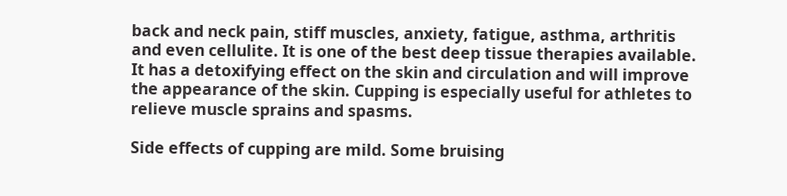back and neck pain, stiff muscles, anxiety, fatigue, asthma, arthritis and even cellulite. It is one of the best deep tissue therapies available. It has a detoxifying effect on the skin and circulation and will improve the appearance of the skin. Cupping is especially useful for athletes to relieve muscle sprains and spasms.

Side effects of cupping are mild. Some bruising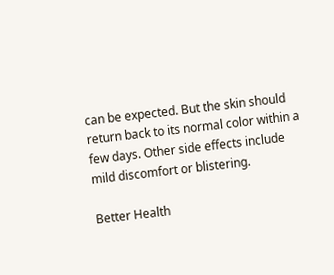can be expected. But the skin should return back to its normal color within a few days. Other side effects include mild discomfort or blistering.

Better Health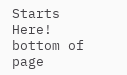Starts Here!
bottom of page